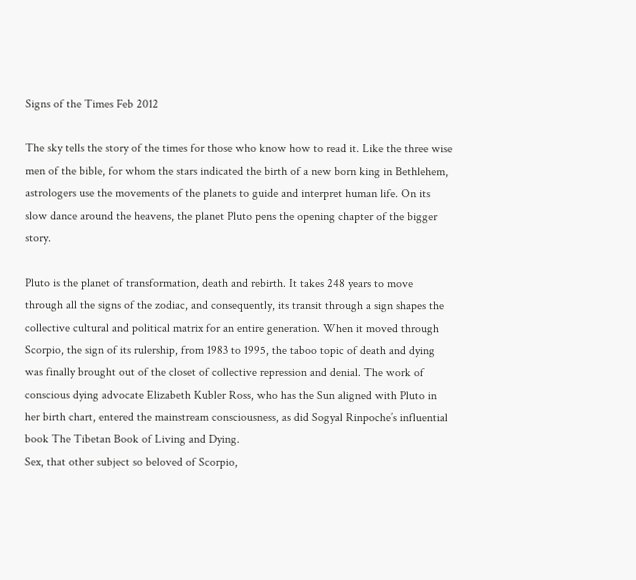Signs of the Times Feb 2012

The sky tells the story of the times for those who know how to read it. Like the three wise men of the bible, for whom the stars indicated the birth of a new born king in Bethlehem, astrologers use the movements of the planets to guide and interpret human life. On its slow dance around the heavens, the planet Pluto pens the opening chapter of the bigger story.

Pluto is the planet of transformation, death and rebirth. It takes 248 years to move through all the signs of the zodiac, and consequently, its transit through a sign shapes the collective cultural and political matrix for an entire generation. When it moved through Scorpio, the sign of its rulership, from 1983 to 1995, the taboo topic of death and dying was finally brought out of the closet of collective repression and denial. The work of conscious dying advocate Elizabeth Kubler Ross, who has the Sun aligned with Pluto in her birth chart, entered the mainstream consciousness, as did Sogyal Rinpoche’s influential book The Tibetan Book of Living and Dying.
Sex, that other subject so beloved of Scorpio,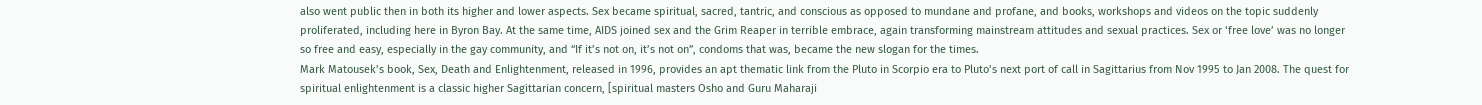also went public then in both its higher and lower aspects. Sex became spiritual, sacred, tantric, and conscious as opposed to mundane and profane, and books, workshops and videos on the topic suddenly proliferated, including here in Byron Bay. At the same time, AIDS joined sex and the Grim Reaper in terrible embrace, again transforming mainstream attitudes and sexual practices. Sex or ‘free love’ was no longer so free and easy, especially in the gay community, and “If it’s not on, it’s not on”, condoms that was, became the new slogan for the times.
Mark Matousek’s book, Sex, Death and Enlightenment, released in 1996, provides an apt thematic link from the Pluto in Scorpio era to Pluto’s next port of call in Sagittarius from Nov 1995 to Jan 2008. The quest for spiritual enlightenment is a classic higher Sagittarian concern, [spiritual masters Osho and Guru Maharaji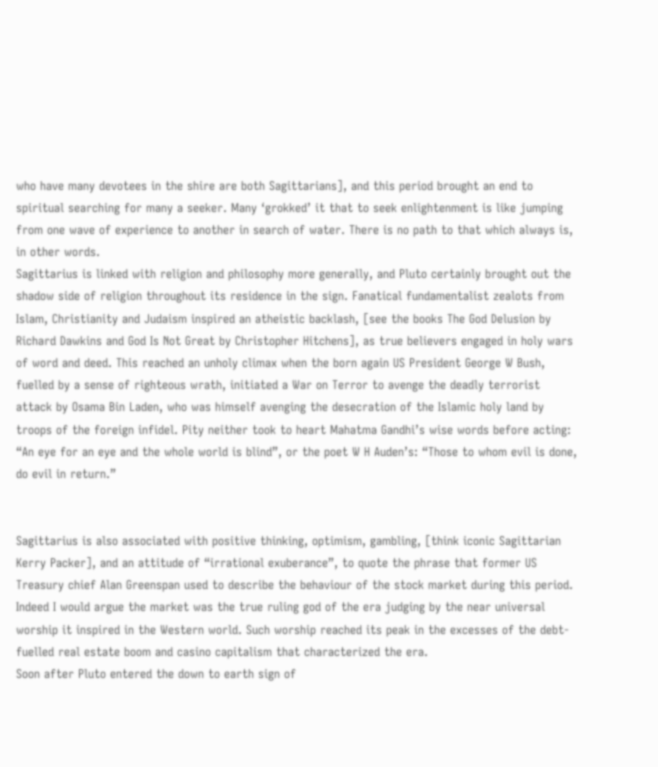who have many devotees in the shire are both Sagittarians], and this period brought an end to spiritual searching for many a seeker. Many ‘grokked’ it that to seek enlightenment is like jumping from one wave of experience to another in search of water. There is no path to that which always is, in other words.
Sagittarius is linked with religion and philosophy more generally, and Pluto certainly brought out the shadow side of religion throughout its residence in the sign. Fanatical fundamentalist zealots from Islam, Christianity and Judaism inspired an atheistic backlash, [see the books The God Delusion by Richard Dawkins and God Is Not Great by Christopher Hitchens], as true believers engaged in holy wars of word and deed. This reached an unholy climax when the born again US President George W Bush, fuelled by a sense of righteous wrath, initiated a War on Terror to avenge the deadly terrorist attack by Osama Bin Laden, who was himself avenging the desecration of the Islamic holy land by troops of the foreign infidel. Pity neither took to heart Mahatma Gandhi’s wise words before acting: “An eye for an eye and the whole world is blind”, or the poet W H Auden’s: “Those to whom evil is done, do evil in return.”


Sagittarius is also associated with positive thinking, optimism, gambling, [think iconic Sagittarian Kerry Packer], and an attitude of “irrational exuberance”, to quote the phrase that former US Treasury chief Alan Greenspan used to describe the behaviour of the stock market during this period. Indeed I would argue the market was the true ruling god of the era judging by the near universal worship it inspired in the Western world. Such worship reached its peak in the excesses of the debt-fuelled real estate boom and casino capitalism that characterized the era.
Soon after Pluto entered the down to earth sign of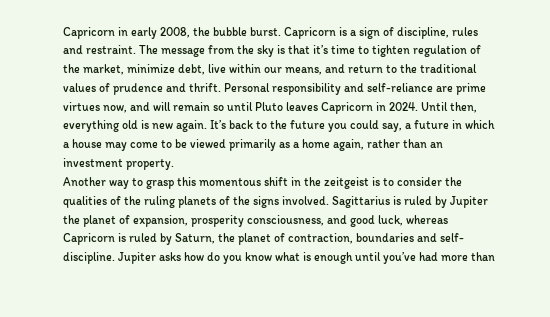Capricorn in early 2008, the bubble burst. Capricorn is a sign of discipline, rules and restraint. The message from the sky is that it’s time to tighten regulation of the market, minimize debt, live within our means, and return to the traditional values of prudence and thrift. Personal responsibility and self-reliance are prime virtues now, and will remain so until Pluto leaves Capricorn in 2024. Until then, everything old is new again. It’s back to the future you could say, a future in which a house may come to be viewed primarily as a home again, rather than an investment property.
Another way to grasp this momentous shift in the zeitgeist is to consider the qualities of the ruling planets of the signs involved. Sagittarius is ruled by Jupiter the planet of expansion, prosperity consciousness, and good luck, whereas Capricorn is ruled by Saturn, the planet of contraction, boundaries and self-discipline. Jupiter asks how do you know what is enough until you’ve had more than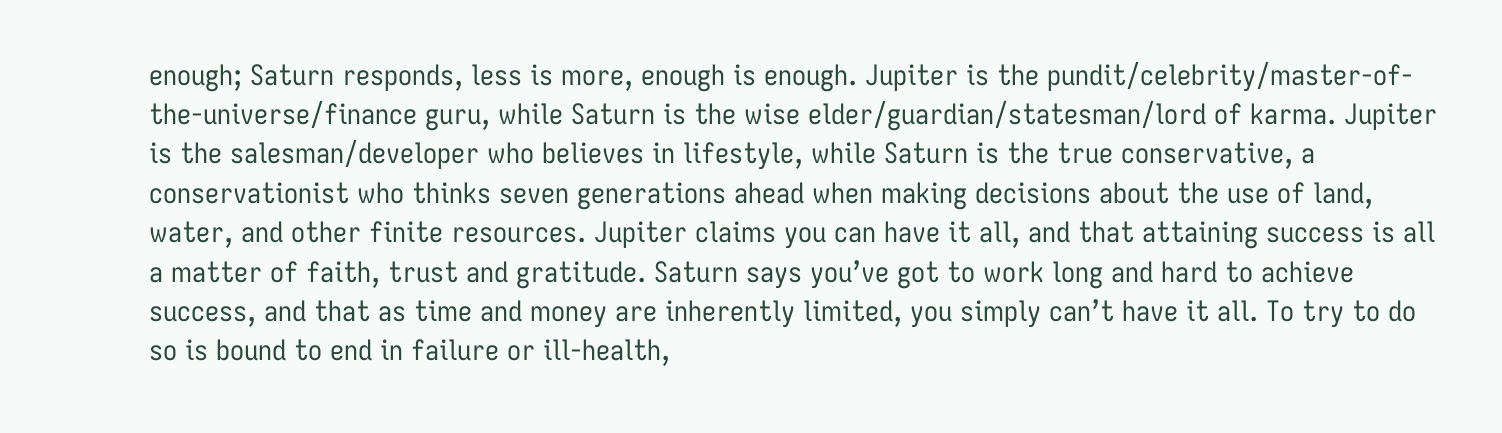enough; Saturn responds, less is more, enough is enough. Jupiter is the pundit/celebrity/master-of-the-universe/finance guru, while Saturn is the wise elder/guardian/statesman/lord of karma. Jupiter is the salesman/developer who believes in lifestyle, while Saturn is the true conservative, a conservationist who thinks seven generations ahead when making decisions about the use of land, water, and other finite resources. Jupiter claims you can have it all, and that attaining success is all a matter of faith, trust and gratitude. Saturn says you’ve got to work long and hard to achieve success, and that as time and money are inherently limited, you simply can’t have it all. To try to do so is bound to end in failure or ill-health,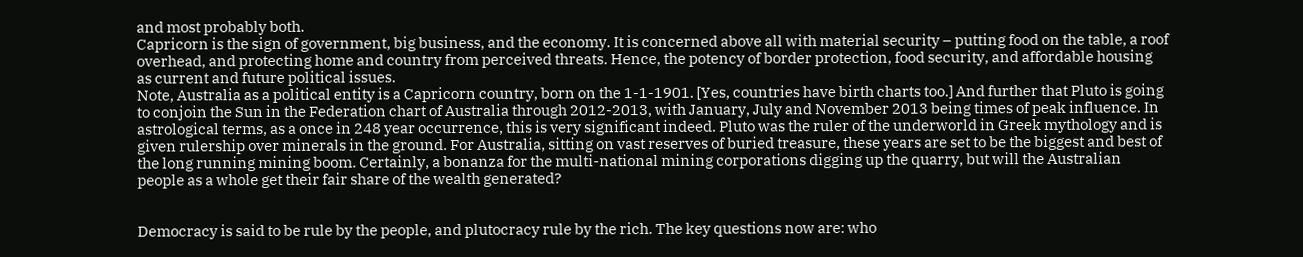and most probably both.
Capricorn is the sign of government, big business, and the economy. It is concerned above all with material security – putting food on the table, a roof overhead, and protecting home and country from perceived threats. Hence, the potency of border protection, food security, and affordable housing as current and future political issues.
Note, Australia as a political entity is a Capricorn country, born on the 1-1-1901. [Yes, countries have birth charts too.] And further that Pluto is going to conjoin the Sun in the Federation chart of Australia through 2012-2013, with January, July and November 2013 being times of peak influence. In astrological terms, as a once in 248 year occurrence, this is very significant indeed. Pluto was the ruler of the underworld in Greek mythology and is given rulership over minerals in the ground. For Australia, sitting on vast reserves of buried treasure, these years are set to be the biggest and best of the long running mining boom. Certainly, a bonanza for the multi-national mining corporations digging up the quarry, but will the Australian people as a whole get their fair share of the wealth generated?


Democracy is said to be rule by the people, and plutocracy rule by the rich. The key questions now are: who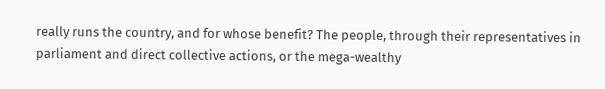really runs the country, and for whose benefit? The people, through their representatives in parliament and direct collective actions, or the mega-wealthy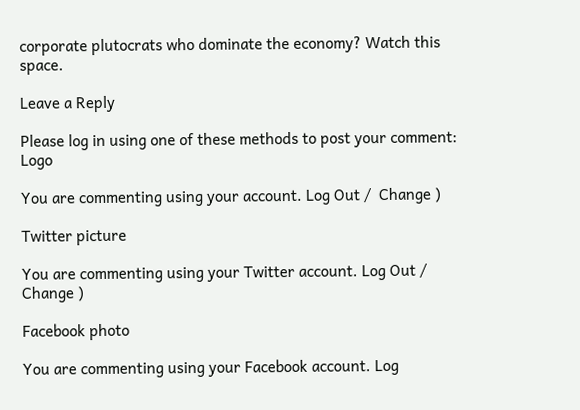corporate plutocrats who dominate the economy? Watch this space.

Leave a Reply

Please log in using one of these methods to post your comment: Logo

You are commenting using your account. Log Out /  Change )

Twitter picture

You are commenting using your Twitter account. Log Out /  Change )

Facebook photo

You are commenting using your Facebook account. Log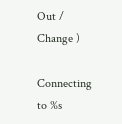Out /  Change )

Connecting to %s